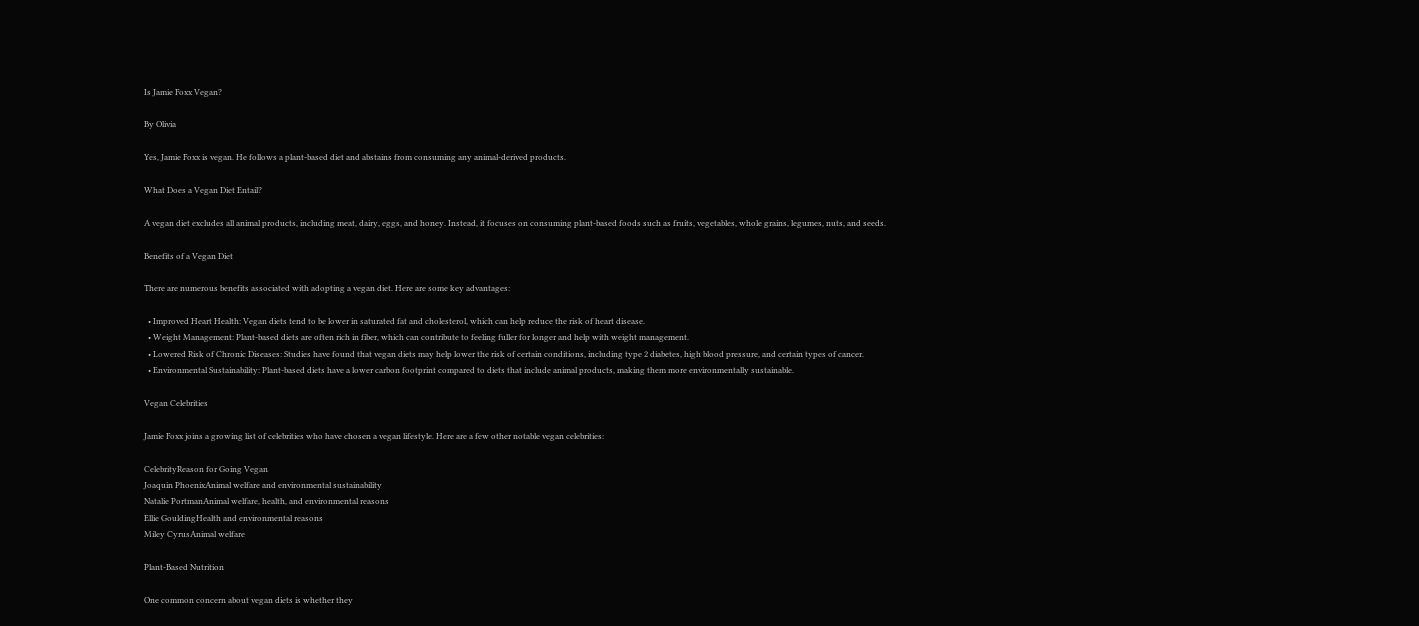Is Jamie Foxx Vegan?

By Olivia

Yes, Jamie Foxx is vegan. He follows a plant-based diet and abstains from consuming any animal-derived products.

What Does a Vegan Diet Entail?

A vegan diet excludes all animal products, including meat, dairy, eggs, and honey. Instead, it focuses on consuming plant-based foods such as fruits, vegetables, whole grains, legumes, nuts, and seeds.

Benefits of a Vegan Diet

There are numerous benefits associated with adopting a vegan diet. Here are some key advantages:

  • Improved Heart Health: Vegan diets tend to be lower in saturated fat and cholesterol, which can help reduce the risk of heart disease.
  • Weight Management: Plant-based diets are often rich in fiber, which can contribute to feeling fuller for longer and help with weight management.
  • Lowered Risk of Chronic Diseases: Studies have found that vegan diets may help lower the risk of certain conditions, including type 2 diabetes, high blood pressure, and certain types of cancer.
  • Environmental Sustainability: Plant-based diets have a lower carbon footprint compared to diets that include animal products, making them more environmentally sustainable.

Vegan Celebrities

Jamie Foxx joins a growing list of celebrities who have chosen a vegan lifestyle. Here are a few other notable vegan celebrities:

CelebrityReason for Going Vegan
Joaquin PhoenixAnimal welfare and environmental sustainability
Natalie PortmanAnimal welfare, health, and environmental reasons
Ellie GouldingHealth and environmental reasons
Miley CyrusAnimal welfare

Plant-Based Nutrition

One common concern about vegan diets is whether they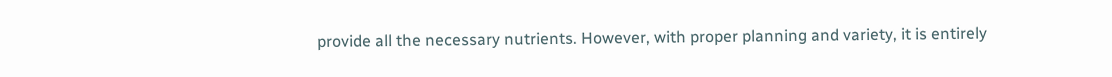provide all the necessary nutrients. However, with proper planning and variety, it is entirely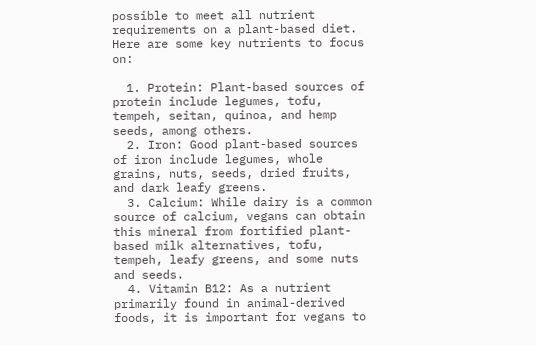possible to meet all nutrient requirements on a plant-based diet. Here are some key nutrients to focus on:

  1. Protein: Plant-based sources of protein include legumes, tofu, tempeh, seitan, quinoa, and hemp seeds, among others.
  2. Iron: Good plant-based sources of iron include legumes, whole grains, nuts, seeds, dried fruits, and dark leafy greens.
  3. Calcium: While dairy is a common source of calcium, vegans can obtain this mineral from fortified plant-based milk alternatives, tofu, tempeh, leafy greens, and some nuts and seeds.
  4. Vitamin B12: As a nutrient primarily found in animal-derived foods, it is important for vegans to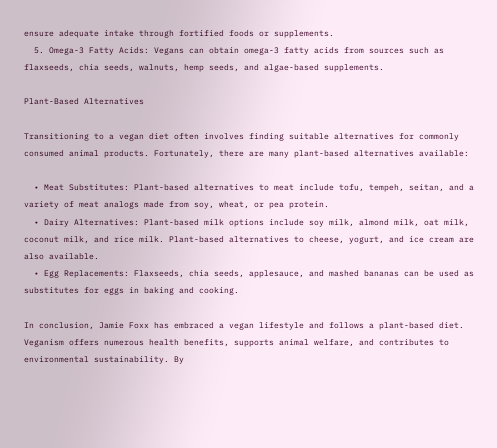ensure adequate intake through fortified foods or supplements.
  5. Omega-3 Fatty Acids: Vegans can obtain omega-3 fatty acids from sources such as flaxseeds, chia seeds, walnuts, hemp seeds, and algae-based supplements.

Plant-Based Alternatives

Transitioning to a vegan diet often involves finding suitable alternatives for commonly consumed animal products. Fortunately, there are many plant-based alternatives available:

  • Meat Substitutes: Plant-based alternatives to meat include tofu, tempeh, seitan, and a variety of meat analogs made from soy, wheat, or pea protein.
  • Dairy Alternatives: Plant-based milk options include soy milk, almond milk, oat milk, coconut milk, and rice milk. Plant-based alternatives to cheese, yogurt, and ice cream are also available.
  • Egg Replacements: Flaxseeds, chia seeds, applesauce, and mashed bananas can be used as substitutes for eggs in baking and cooking.

In conclusion, Jamie Foxx has embraced a vegan lifestyle and follows a plant-based diet. Veganism offers numerous health benefits, supports animal welfare, and contributes to environmental sustainability. By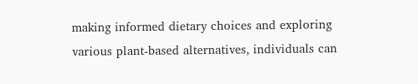making informed dietary choices and exploring various plant-based alternatives, individuals can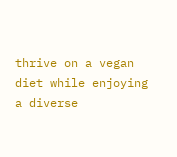thrive on a vegan diet while enjoying a diverse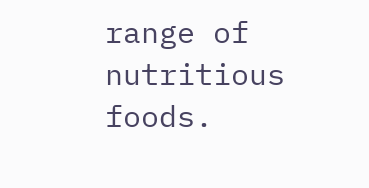range of nutritious foods.